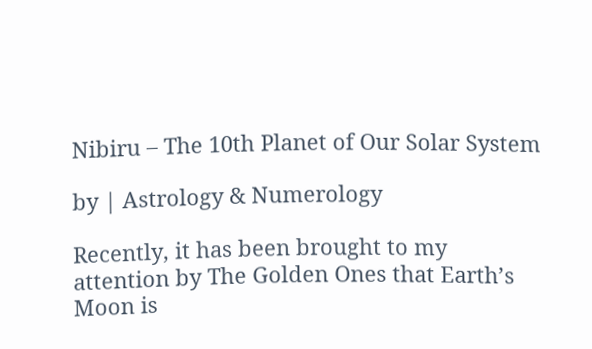Nibiru – The 10th Planet of Our Solar System

by | Astrology & Numerology

Recently, it has been brought to my attention by The Golden Ones that Earth’s Moon is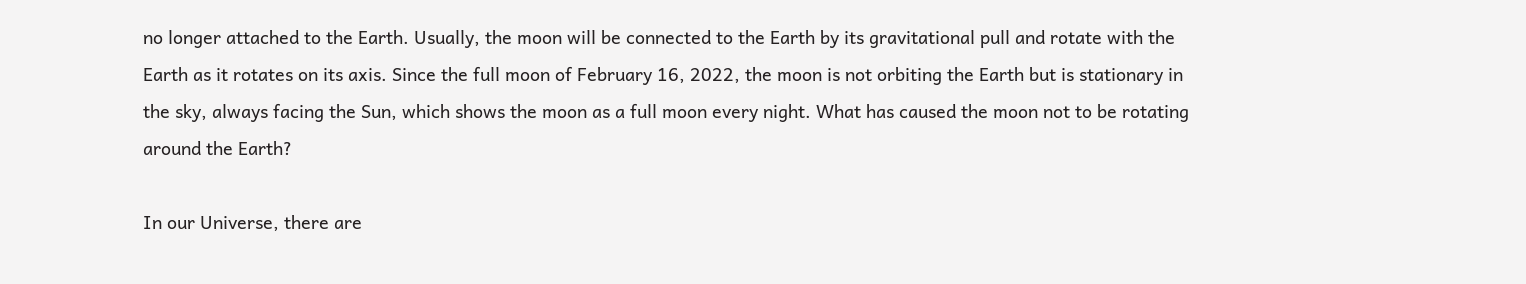no longer attached to the Earth. Usually, the moon will be connected to the Earth by its gravitational pull and rotate with the Earth as it rotates on its axis. Since the full moon of February 16, 2022, the moon is not orbiting the Earth but is stationary in the sky, always facing the Sun, which shows the moon as a full moon every night. What has caused the moon not to be rotating around the Earth?

In our Universe, there are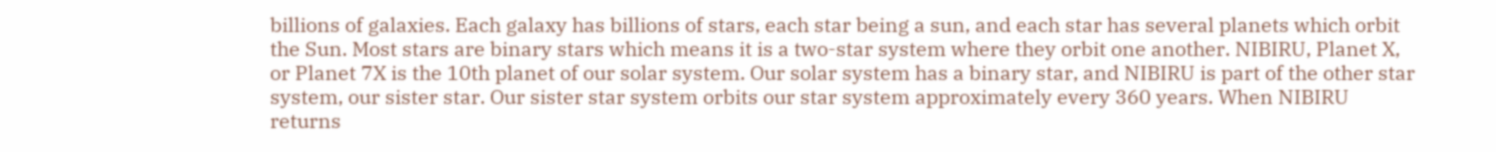billions of galaxies. Each galaxy has billions of stars, each star being a sun, and each star has several planets which orbit the Sun. Most stars are binary stars which means it is a two-star system where they orbit one another. NIBIRU, Planet X, or Planet 7X is the 10th planet of our solar system. Our solar system has a binary star, and NIBIRU is part of the other star system, our sister star. Our sister star system orbits our star system approximately every 360 years. When NIBIRU returns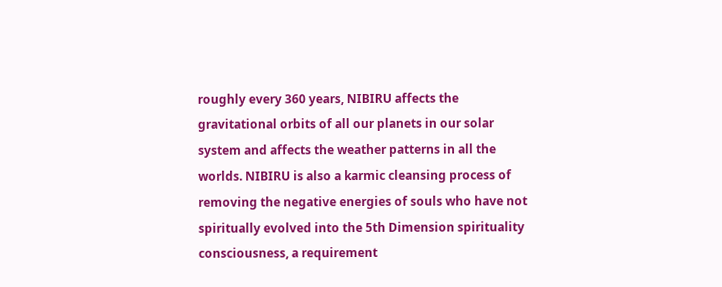roughly every 360 years, NIBIRU affects the gravitational orbits of all our planets in our solar system and affects the weather patterns in all the worlds. NIBIRU is also a karmic cleansing process of removing the negative energies of souls who have not spiritually evolved into the 5th Dimension spirituality consciousness, a requirement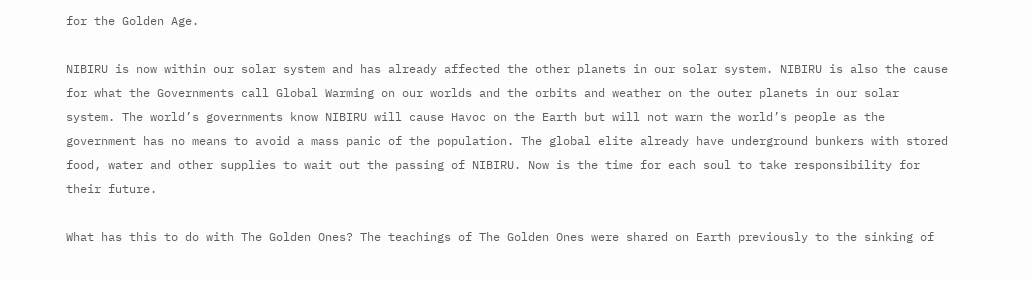for the Golden Age.

NIBIRU is now within our solar system and has already affected the other planets in our solar system. NIBIRU is also the cause for what the Governments call Global Warming on our worlds and the orbits and weather on the outer planets in our solar system. The world’s governments know NIBIRU will cause Havoc on the Earth but will not warn the world’s people as the government has no means to avoid a mass panic of the population. The global elite already have underground bunkers with stored food, water and other supplies to wait out the passing of NIBIRU. Now is the time for each soul to take responsibility for their future.

What has this to do with The Golden Ones? The teachings of The Golden Ones were shared on Earth previously to the sinking of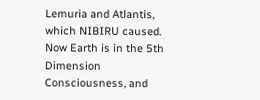Lemuria and Atlantis, which NIBIRU caused. Now Earth is in the 5th Dimension Consciousness, and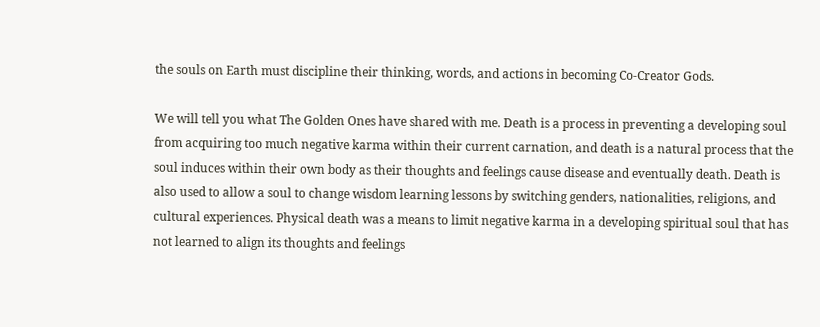the souls on Earth must discipline their thinking, words, and actions in becoming Co-Creator Gods.

We will tell you what The Golden Ones have shared with me. Death is a process in preventing a developing soul from acquiring too much negative karma within their current carnation, and death is a natural process that the soul induces within their own body as their thoughts and feelings cause disease and eventually death. Death is also used to allow a soul to change wisdom learning lessons by switching genders, nationalities, religions, and cultural experiences. Physical death was a means to limit negative karma in a developing spiritual soul that has not learned to align its thoughts and feelings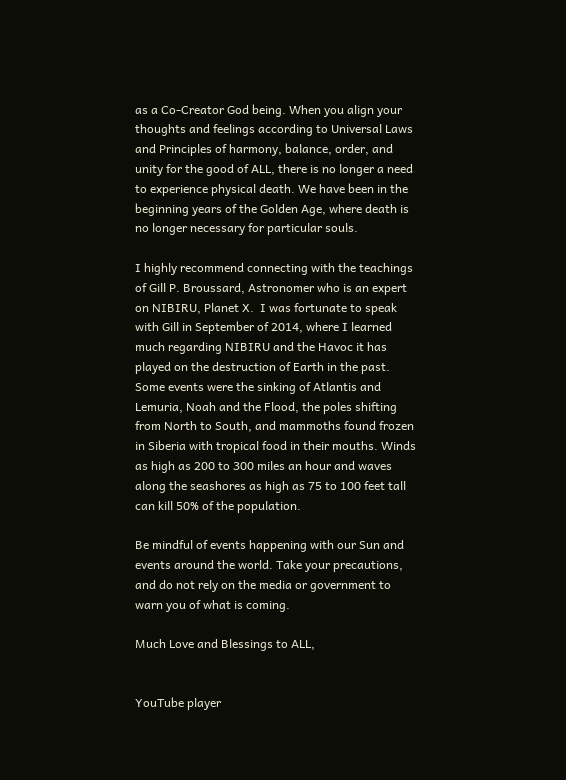as a Co-Creator God being. When you align your thoughts and feelings according to Universal Laws and Principles of harmony, balance, order, and unity for the good of ALL, there is no longer a need to experience physical death. We have been in the beginning years of the Golden Age, where death is no longer necessary for particular souls.

I highly recommend connecting with the teachings of Gill P. Broussard, Astronomer who is an expert on NIBIRU, Planet X.  I was fortunate to speak with Gill in September of 2014, where I learned much regarding NIBIRU and the Havoc it has played on the destruction of Earth in the past. Some events were the sinking of Atlantis and Lemuria, Noah and the Flood, the poles shifting from North to South, and mammoths found frozen in Siberia with tropical food in their mouths. Winds as high as 200 to 300 miles an hour and waves along the seashores as high as 75 to 100 feet tall can kill 50% of the population.

Be mindful of events happening with our Sun and events around the world. Take your precautions, and do not rely on the media or government to warn you of what is coming.

Much Love and Blessings to ALL,


YouTube player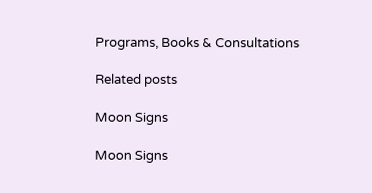Programs, Books & Consultations

Related posts

Moon Signs

Moon Signs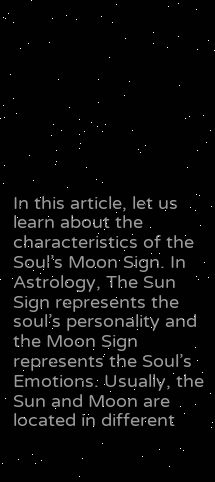In this article, let us learn about the characteristics of the Soul’s Moon Sign. In Astrology, The Sun Sign represents the soul’s personality and the Moon Sign represents the Soul’s Emotions. Usually, the Sun and Moon are located in different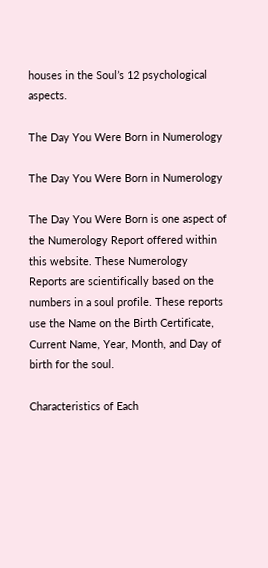houses in the Soul’s 12 psychological aspects.

The Day You Were Born in Numerology

The Day You Were Born in Numerology

The Day You Were Born is one aspect of the Numerology Report offered within this website. These Numerology Reports are scientifically based on the numbers in a soul profile. These reports use the Name on the Birth Certificate, Current Name, Year, Month, and Day of birth for the soul.

Characteristics of Each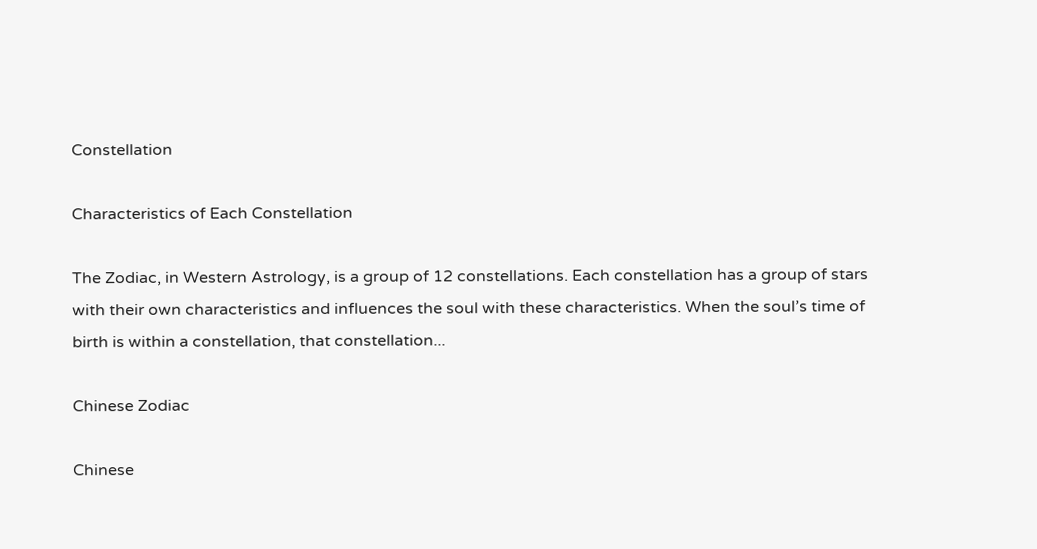Constellation

Characteristics of Each Constellation

The Zodiac, in Western Astrology, is a group of 12 constellations. Each constellation has a group of stars with their own characteristics and influences the soul with these characteristics. When the soul’s time of birth is within a constellation, that constellation...

Chinese Zodiac

Chinese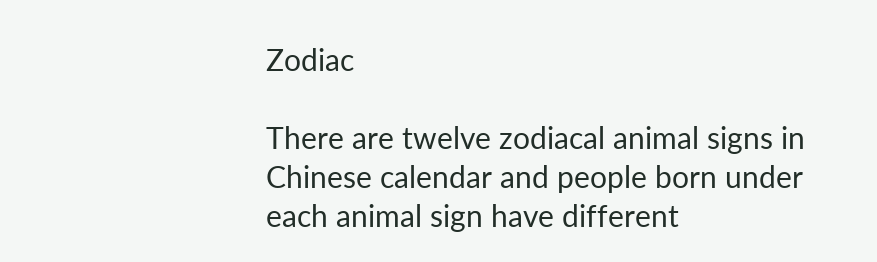Zodiac

There are twelve zodiacal animal signs in Chinese calendar and people born under each animal sign have different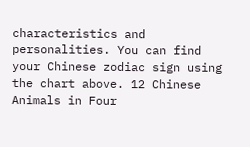characteristics and personalities. You can find your Chinese zodiac sign using the chart above. 12 Chinese Animals in Four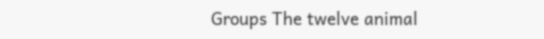Groups The twelve animal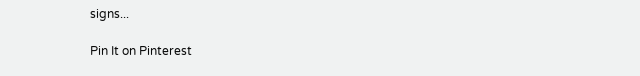signs...

Pin It on Pinterest